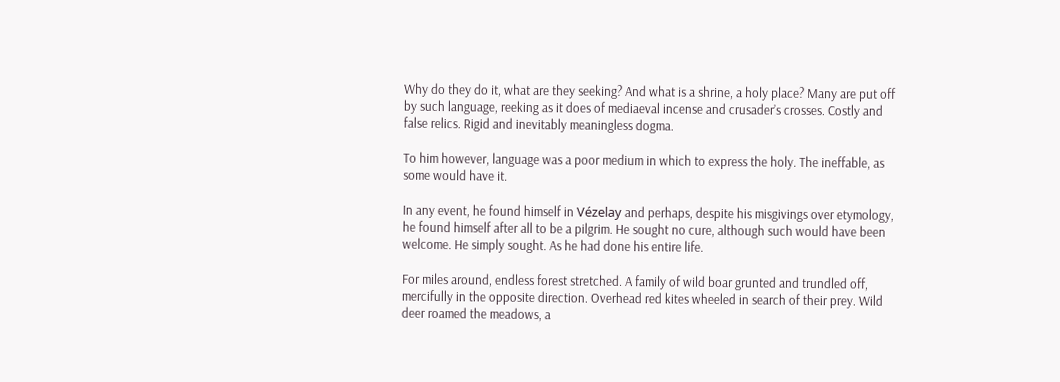Why do they do it, what are they seeking? And what is a shrine, a holy place? Many are put off by such language, reeking as it does of mediaeval incense and crusader’s crosses. Costly and false relics. Rigid and inevitably meaningless dogma.

To him however, language was a poor medium in which to express the holy. The ineffable, as some would have it.

In any event, he found himself in Vézelay and perhaps, despite his misgivings over etymology, he found himself after all to be a pilgrim. He sought no cure, although such would have been welcome. He simply sought. As he had done his entire life.

For miles around, endless forest stretched. A family of wild boar grunted and trundled off, mercifully in the opposite direction. Overhead red kites wheeled in search of their prey. Wild deer roamed the meadows, a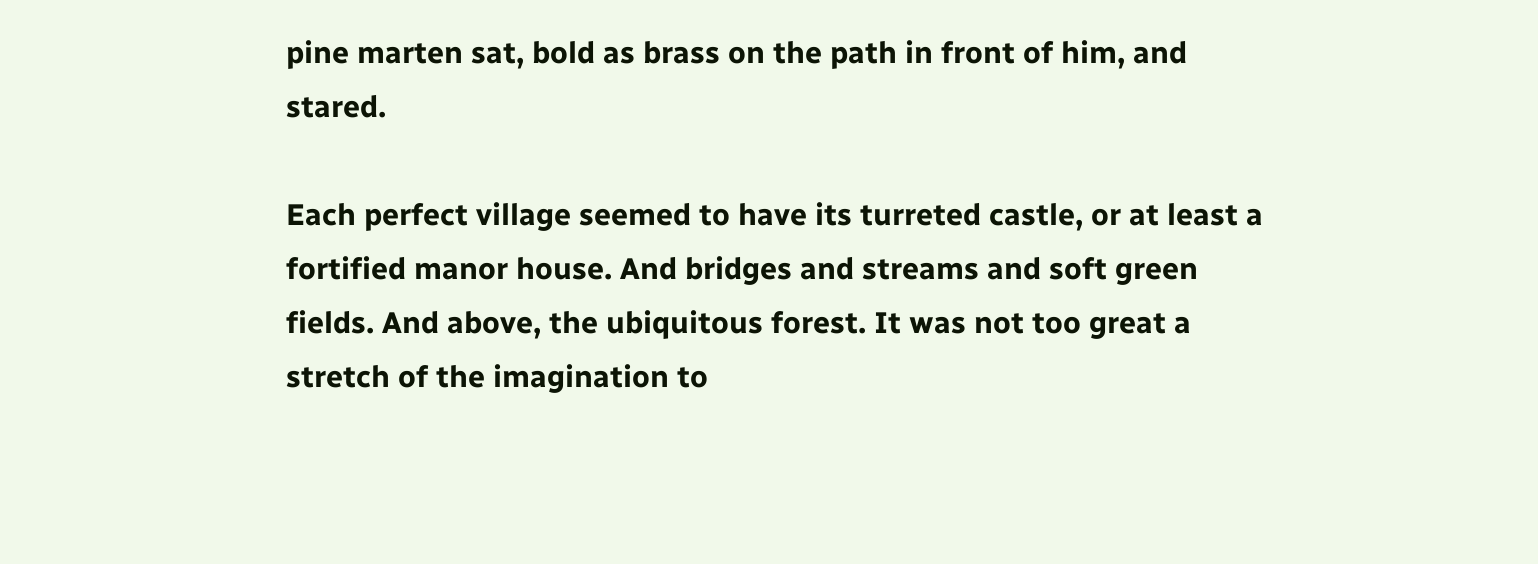pine marten sat, bold as brass on the path in front of him, and stared.

Each perfect village seemed to have its turreted castle, or at least a fortified manor house. And bridges and streams and soft green fields. And above, the ubiquitous forest. It was not too great a stretch of the imagination to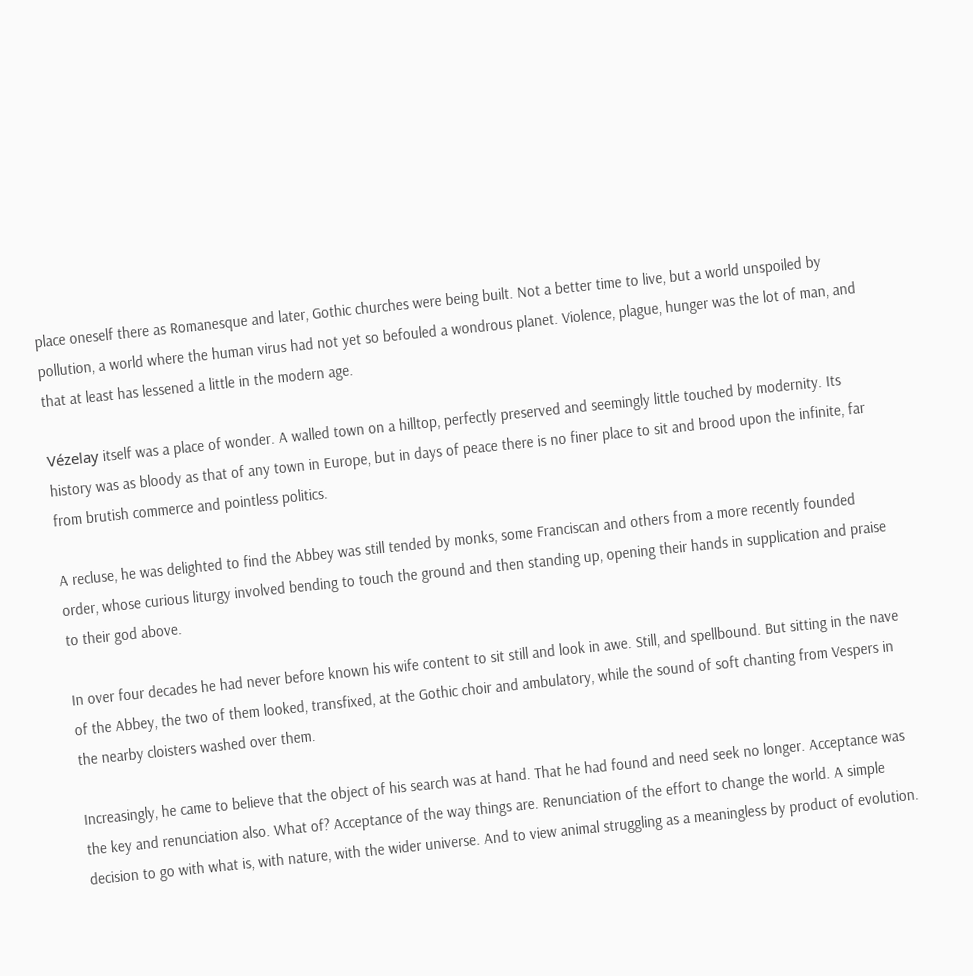place oneself there as Romanesque and later, Gothic churches were being built. Not a better time to live, but a world unspoiled by pollution, a world where the human virus had not yet so befouled a wondrous planet. Violence, plague, hunger was the lot of man, and that at least has lessened a little in the modern age.

Vézelay itself was a place of wonder. A walled town on a hilltop, perfectly preserved and seemingly little touched by modernity. Its history was as bloody as that of any town in Europe, but in days of peace there is no finer place to sit and brood upon the infinite, far from brutish commerce and pointless politics.

A recluse, he was delighted to find the Abbey was still tended by monks, some Franciscan and others from a more recently founded order, whose curious liturgy involved bending to touch the ground and then standing up, opening their hands in supplication and praise to their god above.

In over four decades he had never before known his wife content to sit still and look in awe. Still, and spellbound. But sitting in the nave of the Abbey, the two of them looked, transfixed, at the Gothic choir and ambulatory, while the sound of soft chanting from Vespers in the nearby cloisters washed over them.

Increasingly, he came to believe that the object of his search was at hand. That he had found and need seek no longer. Acceptance was the key and renunciation also. What of? Acceptance of the way things are. Renunciation of the effort to change the world. A simple decision to go with what is, with nature, with the wider universe. And to view animal struggling as a meaningless by product of evolution.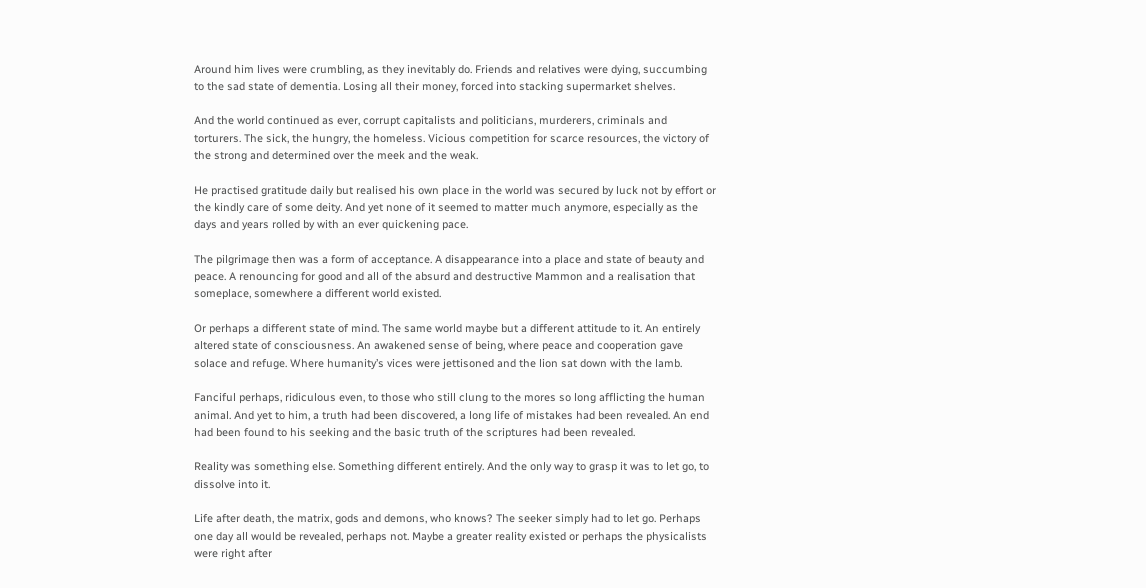Around him lives were crumbling, as they inevitably do. Friends and relatives were dying, succumbing to the sad state of dementia. Losing all their money, forced into stacking supermarket shelves.

And the world continued as ever, corrupt capitalists and politicians, murderers, criminals and torturers. The sick, the hungry, the homeless. Vicious competition for scarce resources, the victory of the strong and determined over the meek and the weak.

He practised gratitude daily but realised his own place in the world was secured by luck not by effort or the kindly care of some deity. And yet none of it seemed to matter much anymore, especially as the days and years rolled by with an ever quickening pace.

The pilgrimage then was a form of acceptance. A disappearance into a place and state of beauty and peace. A renouncing for good and all of the absurd and destructive Mammon and a realisation that someplace, somewhere a different world existed.

Or perhaps a different state of mind. The same world maybe but a different attitude to it. An entirely altered state of consciousness. An awakened sense of being, where peace and cooperation gave solace and refuge. Where humanity’s vices were jettisoned and the lion sat down with the lamb.

Fanciful perhaps, ridiculous even, to those who still clung to the mores so long afflicting the human animal. And yet to him, a truth had been discovered, a long life of mistakes had been revealed. An end had been found to his seeking and the basic truth of the scriptures had been revealed.

Reality was something else. Something different entirely. And the only way to grasp it was to let go, to dissolve into it.

Life after death, the matrix, gods and demons, who knows? The seeker simply had to let go. Perhaps one day all would be revealed, perhaps not. Maybe a greater reality existed or perhaps the physicalists were right after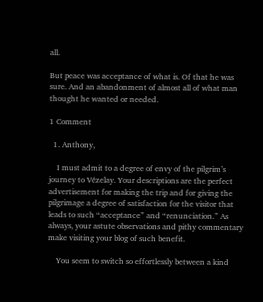all.

But peace was acceptance of what is. Of that he was sure. And an abandonment of almost all of what man thought he wanted or needed.

1 Comment

  1. Anthony,

    I must admit to a degree of envy of the pilgrim’s journey to Vézelay. Your descriptions are the perfect advertisement for making the trip and for giving the pilgrimage a degree of satisfaction for the visitor that leads to such “acceptance” and “renunciation.” As always, your astute observations and pithy commentary make visiting your blog of such benefit.

    You seem to switch so effortlessly between a kind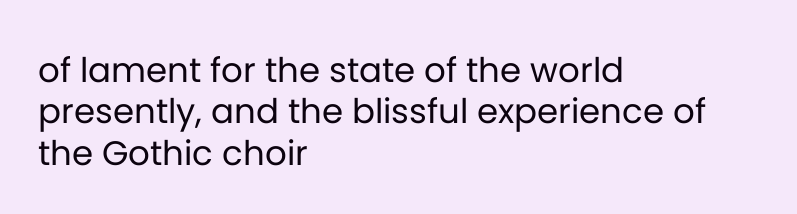of lament for the state of the world presently, and the blissful experience of the Gothic choir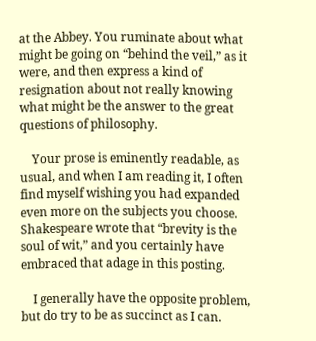at the Abbey. You ruminate about what might be going on “behind the veil,” as it were, and then express a kind of resignation about not really knowing what might be the answer to the great questions of philosophy.

    Your prose is eminently readable, as usual, and when I am reading it, I often find myself wishing you had expanded even more on the subjects you choose. Shakespeare wrote that “brevity is the soul of wit,” and you certainly have embraced that adage in this posting.

    I generally have the opposite problem, but do try to be as succinct as I can.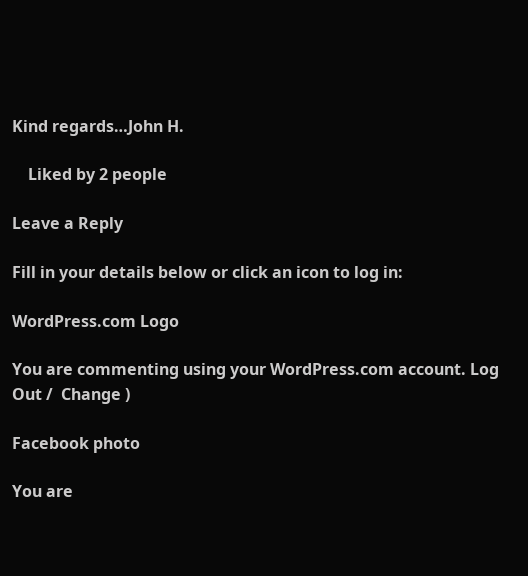Kind regards…John H.

    Liked by 2 people

Leave a Reply

Fill in your details below or click an icon to log in:

WordPress.com Logo

You are commenting using your WordPress.com account. Log Out /  Change )

Facebook photo

You are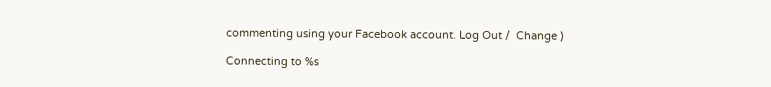commenting using your Facebook account. Log Out /  Change )

Connecting to %s